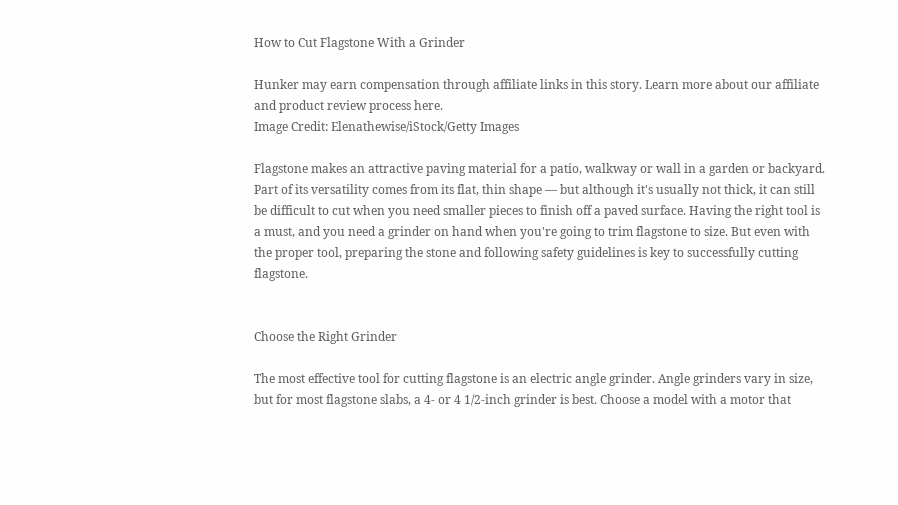How to Cut Flagstone With a Grinder

Hunker may earn compensation through affiliate links in this story. Learn more about our affiliate and product review process here.
Image Credit: Elenathewise/iStock/Getty Images

Flagstone makes an attractive paving material for a patio, walkway or wall in a garden or backyard. Part of its versatility comes from its flat, thin shape — but although it's usually not thick, it can still be difficult to cut when you need smaller pieces to finish off a paved surface. Having the right tool is a must, and you need a grinder on hand when you're going to trim flagstone to size. But even with the proper tool, preparing the stone and following safety guidelines is key to successfully cutting flagstone.


Choose the Right Grinder

The most effective tool for cutting flagstone is an electric angle grinder. Angle grinders vary in size, but for most flagstone slabs, a 4- or 4 1/2-inch grinder is best. Choose a model with a motor that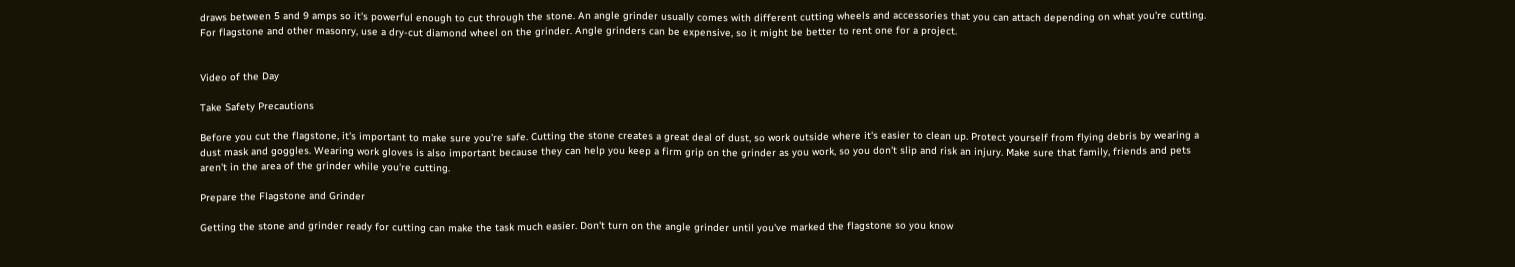draws between 5 and 9 amps so it's powerful enough to cut through the stone. An angle grinder usually comes with different cutting wheels and accessories that you can attach depending on what you're cutting. For flagstone and other masonry, use a dry-cut diamond wheel on the grinder. Angle grinders can be expensive, so it might be better to rent one for a project.


Video of the Day

Take Safety Precautions

Before you cut the flagstone, it's important to make sure you're safe. Cutting the stone creates a great deal of dust, so work outside where it's easier to clean up. Protect yourself from flying debris by wearing a dust mask and goggles. Wearing work gloves is also important because they can help you keep a firm grip on the grinder as you work, so you don't slip and risk an injury. Make sure that family, friends and pets aren't in the area of the grinder while you're cutting.

Prepare the Flagstone and Grinder

Getting the stone and grinder ready for cutting can make the task much easier. Don't turn on the angle grinder until you've marked the flagstone so you know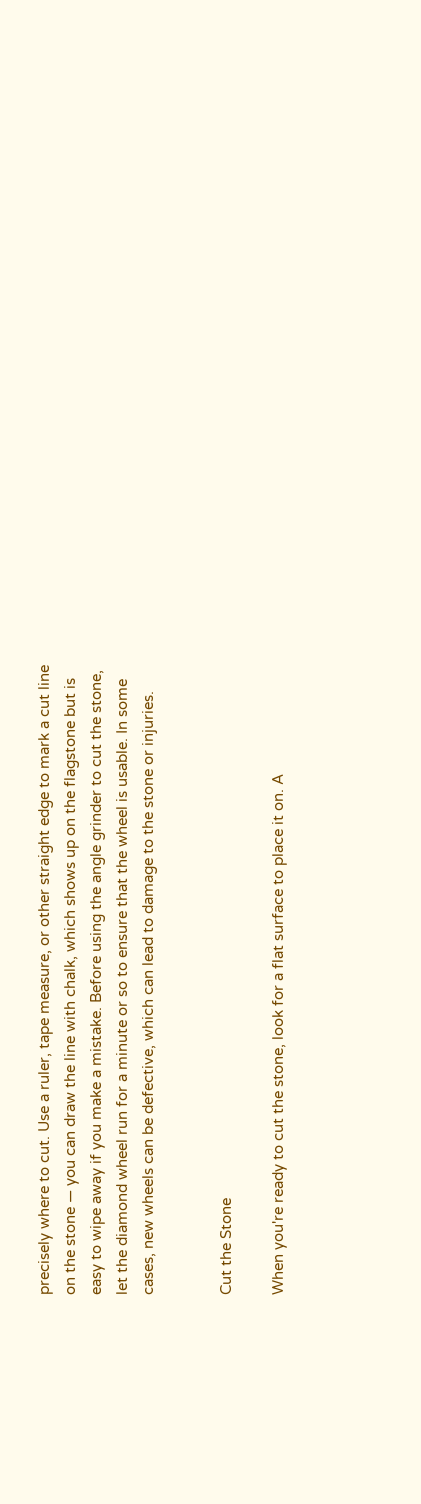precisely where to cut. Use a ruler, tape measure, or other straight edge to mark a cut line on the stone — you can draw the line with chalk, which shows up on the flagstone but is easy to wipe away if you make a mistake. Before using the angle grinder to cut the stone, let the diamond wheel run for a minute or so to ensure that the wheel is usable. In some cases, new wheels can be defective, which can lead to damage to the stone or injuries.


Cut the Stone

When you're ready to cut the stone, look for a flat surface to place it on. A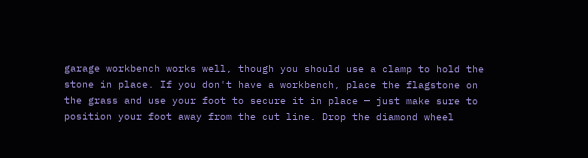garage workbench works well, though you should use a clamp to hold the stone in place. If you don't have a workbench, place the flagstone on the grass and use your foot to secure it in place — just make sure to position your foot away from the cut line. Drop the diamond wheel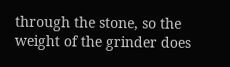through the stone, so the weight of the grinder does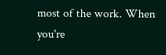most of the work. When you're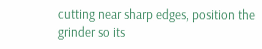cutting near sharp edges, position the grinder so its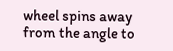wheel spins away from the angle to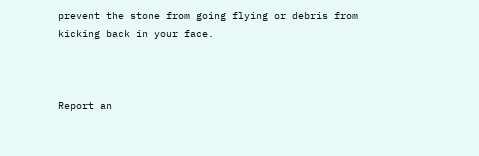prevent the stone from going flying or debris from kicking back in your face.



Report an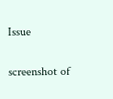Issue

screenshot of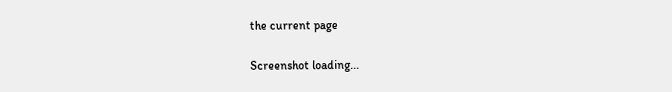the current page

Screenshot loading...